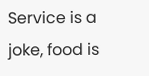Service is a joke, food is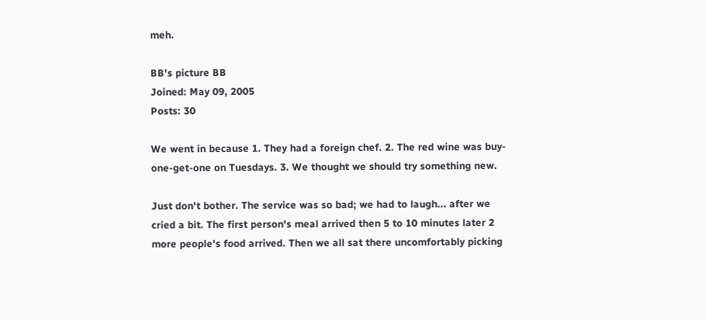meh.

BB's picture BB
Joined: May 09, 2005
Posts: 30

We went in because 1. They had a foreign chef. 2. The red wine was buy-one-get-one on Tuesdays. 3. We thought we should try something new.

Just don't bother. The service was so bad; we had to laugh... after we cried a bit. The first person's meal arrived then 5 to 10 minutes later 2 more people's food arrived. Then we all sat there uncomfortably picking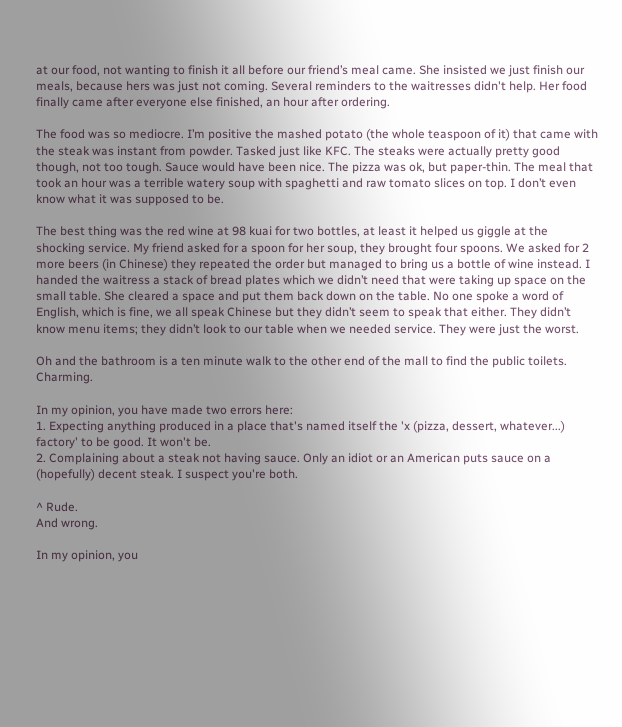at our food, not wanting to finish it all before our friend’s meal came. She insisted we just finish our meals, because hers was just not coming. Several reminders to the waitresses didn't help. Her food finally came after everyone else finished, an hour after ordering.

The food was so mediocre. I’m positive the mashed potato (the whole teaspoon of it) that came with the steak was instant from powder. Tasked just like KFC. The steaks were actually pretty good though, not too tough. Sauce would have been nice. The pizza was ok, but paper-thin. The meal that took an hour was a terrible watery soup with spaghetti and raw tomato slices on top. I don’t even know what it was supposed to be.

The best thing was the red wine at 98 kuai for two bottles, at least it helped us giggle at the shocking service. My friend asked for a spoon for her soup, they brought four spoons. We asked for 2 more beers (in Chinese) they repeated the order but managed to bring us a bottle of wine instead. I handed the waitress a stack of bread plates which we didn’t need that were taking up space on the small table. She cleared a space and put them back down on the table. No one spoke a word of English, which is fine, we all speak Chinese but they didn’t seem to speak that either. They didn’t know menu items; they didn’t look to our table when we needed service. They were just the worst.

Oh and the bathroom is a ten minute walk to the other end of the mall to find the public toilets. Charming.

In my opinion, you have made two errors here:
1. Expecting anything produced in a place that's named itself the 'x (pizza, dessert, whatever...) factory' to be good. It won't be.
2. Complaining about a steak not having sauce. Only an idiot or an American puts sauce on a (hopefully) decent steak. I suspect you're both.

^ Rude.
And wrong.

In my opinion, you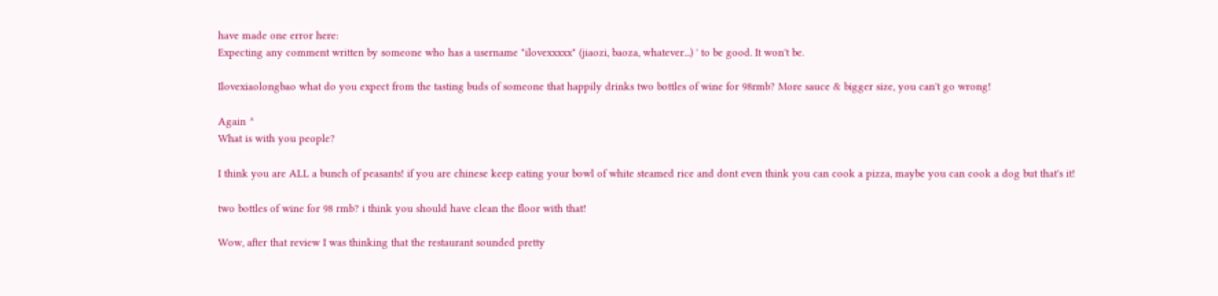have made one error here:
Expecting any comment written by someone who has a username "ilovexxxxx" (jiaozi, baoza, whatever...) ' to be good. It won't be.

Ilovexiaolongbao what do you expect from the tasting buds of someone that happily drinks two bottles of wine for 98rmb? More sauce & bigger size, you can't go wrong!

Again ^
What is with you people?

I think you are ALL a bunch of peasants! if you are chinese keep eating your bowl of white steamed rice and dont even think you can cook a pizza, maybe you can cook a dog but that's it!

two bottles of wine for 98 rmb? i think you should have clean the floor with that!

Wow, after that review I was thinking that the restaurant sounded pretty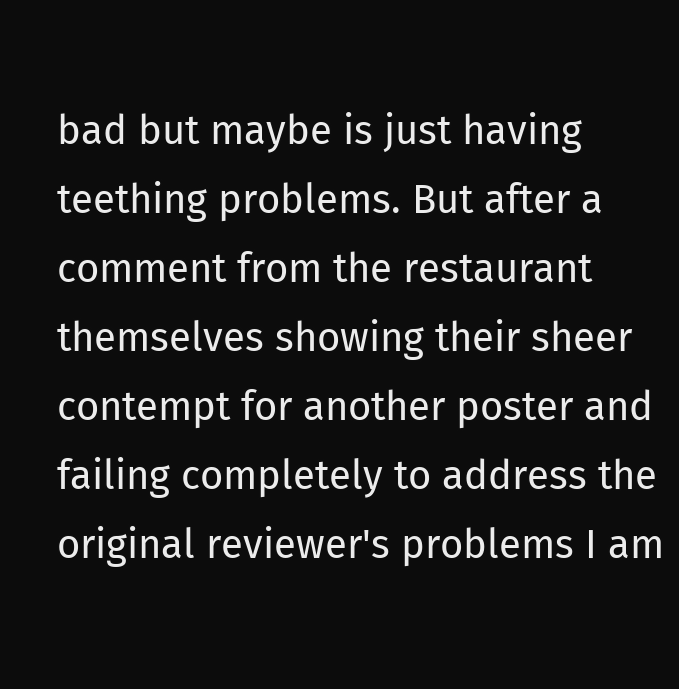bad but maybe is just having teething problems. But after a comment from the restaurant themselves showing their sheer contempt for another poster and failing completely to address the original reviewer's problems I am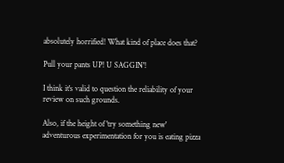absolutely horrified! What kind of place does that?

Pull your pants UP! U SAGGIN'!

I think it's valid to question the reliability of your review on such grounds.

Also, if the height of 'try something new' adventurous experimentation for you is eating pizza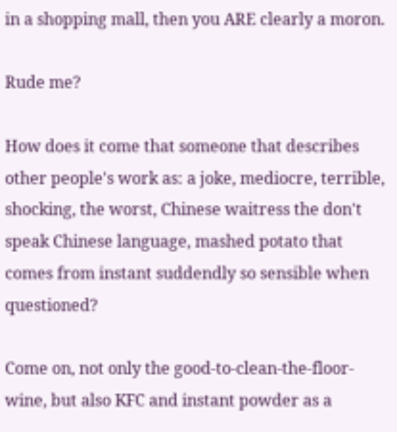in a shopping mall, then you ARE clearly a moron.

Rude me?

How does it come that someone that describes other people's work as: a joke, mediocre, terrible, shocking, the worst, Chinese waitress the don't speak Chinese language, mashed potato that comes from instant suddendly so sensible when questioned?

Come on, not only the good-to-clean-the-floor- wine, but also KFC and instant powder as a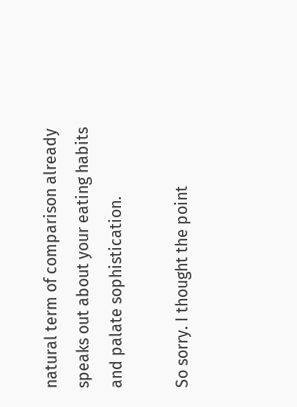natural term of comparison already speaks out about your eating habits and palate sophistication.

So sorry. I thought the point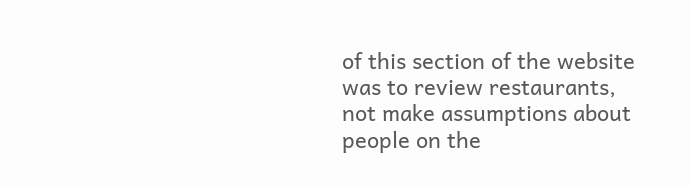of this section of the website was to review restaurants, not make assumptions about people on the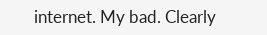internet. My bad. Clearly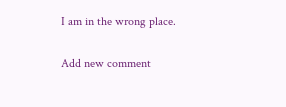I am in the wrong place.

Add new comment